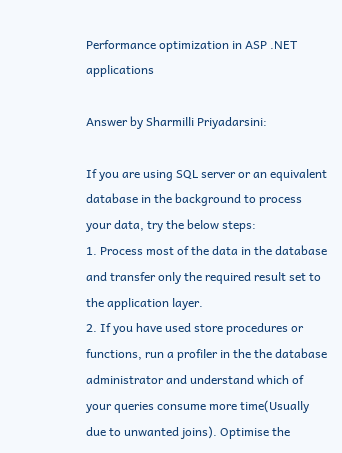Performance optimization in ASP .NET applications

Answer by Sharmilli Priyadarsini:

If you are using SQL server or an equivalent database in the background to process your data, try the below steps:
1. Process most of the data in the database and transfer only the required result set to the application layer.
2. If you have used store procedures or functions, run a profiler in the the database administrator and understand which of your queries consume more time(Usually due to unwanted joins). Optimise the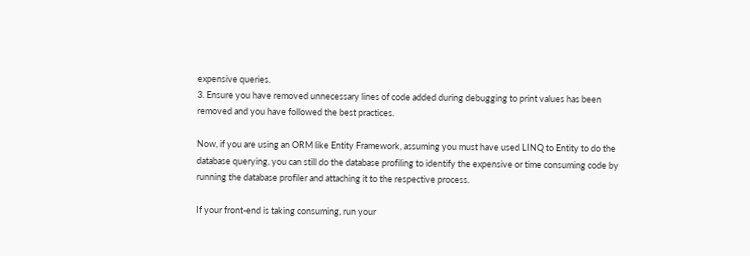expensive queries.
3. Ensure you have removed unnecessary lines of code added during debugging to print values has been removed and you have followed the best practices.

Now, if you are using an ORM like Entity Framework, assuming you must have used LINQ to Entity to do the database querying, you can still do the database profiling to identify the expensive or time consuming code by running the database profiler and attaching it to the respective process.

If your front-end is taking consuming, run your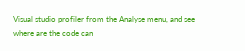Visual studio profiler from the Analyse menu, and see where are the code can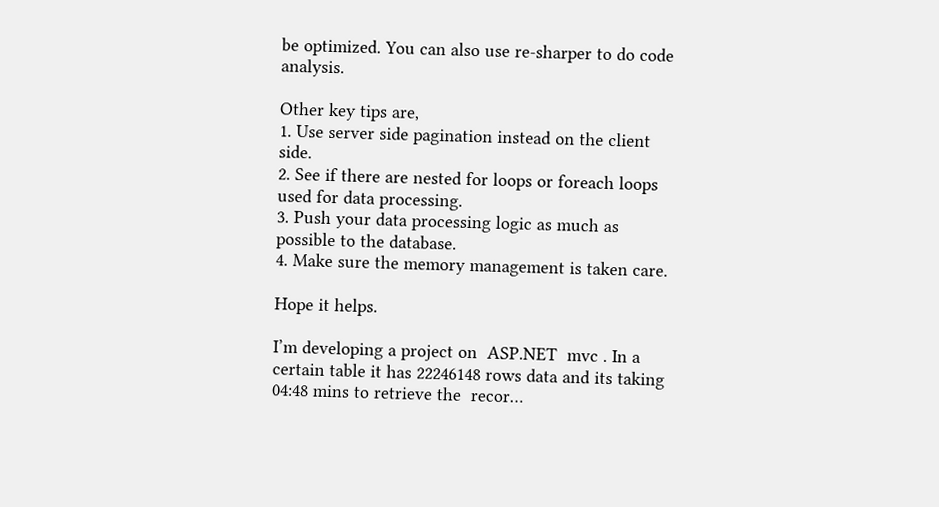be optimized. You can also use re-sharper to do code analysis.

Other key tips are,
1. Use server side pagination instead on the client side.
2. See if there are nested for loops or foreach loops used for data processing.
3. Push your data processing logic as much as possible to the database.
4. Make sure the memory management is taken care.

Hope it helps.

I’m developing a project on  ASP.NET  mvc . In a certain table it has 22246148 rows data and its taking 04:48 mins to retrieve the  recor…